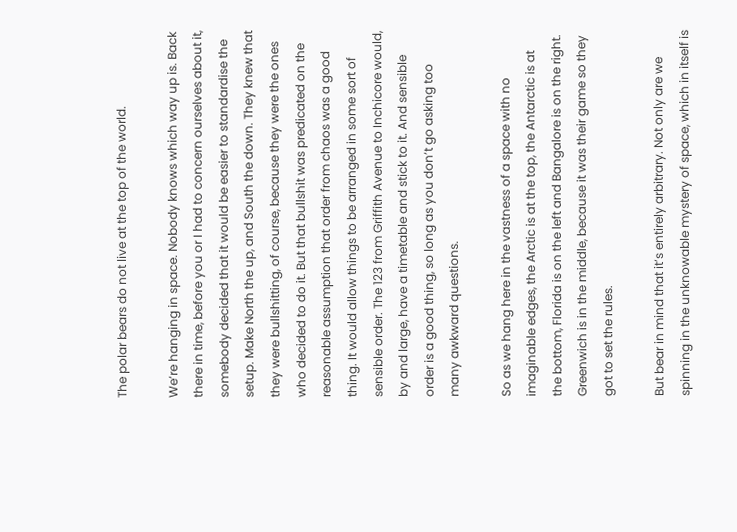The polar bears do not live at the top of the world.

We’re hanging in space. Nobody knows which way up is. Back there in time, before you or I had to concern ourselves about it, somebody decided that it would be easier to standardise the setup. Make North the up, and South the down. They knew that they were bullshitting, of course, because they were the ones who decided to do it. But that bullshit was predicated on the reasonable assumption that order from chaos was a good thing. It would allow things to be arranged in some sort of sensible order. The 123 from Griffith Avenue to Inchicore would, by and large, have a timetable and stick to it. And sensible order is a good thing, so long as you don’t go asking too many awkward questions.

So as we hang here in the vastness of a space with no imaginable edges, the Arctic is at the top, the Antarctic is at the bottom, Florida is on the left and Bangalore is on the right. Greenwich is in the middle, because it was their game so they got to set the rules.

But bear in mind that it’s entirely arbitrary. Not only are we spinning in the unknowable mystery of space, which in itself is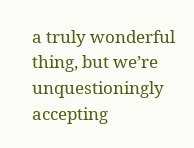a truly wonderful thing, but we’re unquestioningly accepting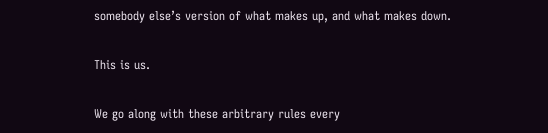somebody else’s version of what makes up, and what makes down.

This is us.

We go along with these arbitrary rules every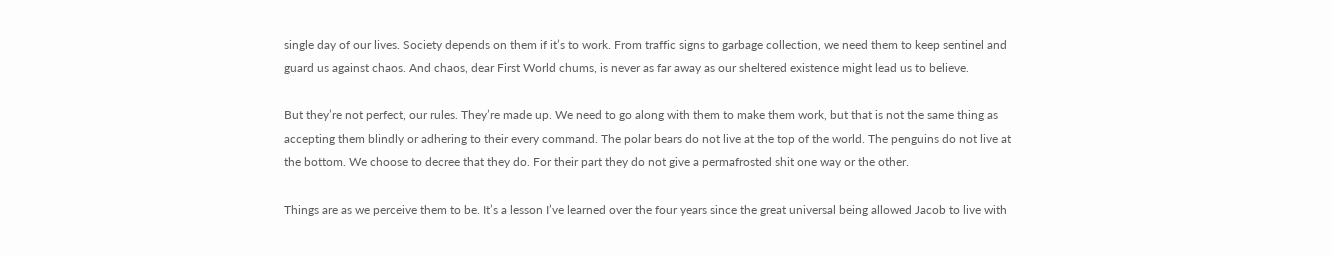single day of our lives. Society depends on them if it’s to work. From traffic signs to garbage collection, we need them to keep sentinel and guard us against chaos. And chaos, dear First World chums, is never as far away as our sheltered existence might lead us to believe.

But they’re not perfect, our rules. They’re made up. We need to go along with them to make them work, but that is not the same thing as accepting them blindly or adhering to their every command. The polar bears do not live at the top of the world. The penguins do not live at the bottom. We choose to decree that they do. For their part they do not give a permafrosted shit one way or the other.

Things are as we perceive them to be. It’s a lesson I’ve learned over the four years since the great universal being allowed Jacob to live with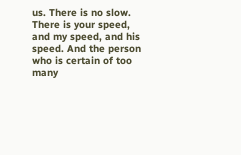us. There is no slow. There is your speed, and my speed, and his speed. And the person who is certain of too many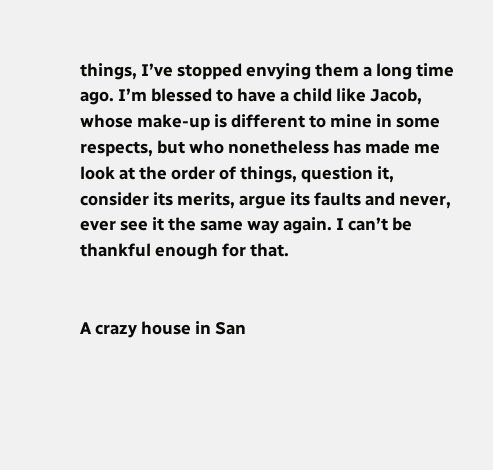things, I’ve stopped envying them a long time ago. I’m blessed to have a child like Jacob, whose make-up is different to mine in some respects, but who nonetheless has made me look at the order of things, question it, consider its merits, argue its faults and never, ever see it the same way again. I can’t be thankful enough for that.


A crazy house in San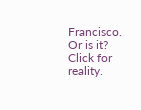Francisco. Or is it? Click for reality.